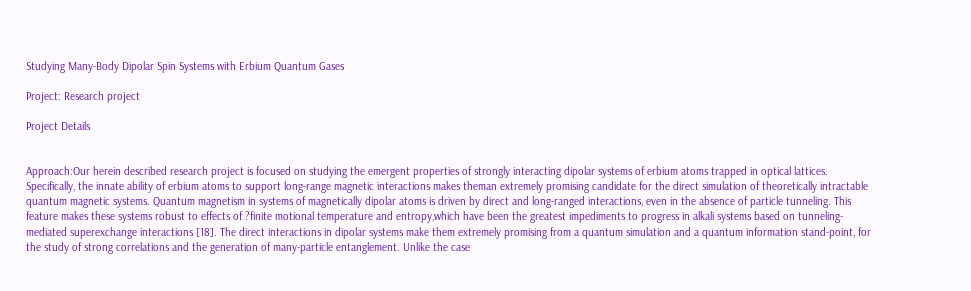Studying Many-Body Dipolar Spin Systems with Erbium Quantum Gases

Project: Research project

Project Details


Approach:Our herein described research project is focused on studying the emergent properties of strongly interacting dipolar systems of erbium atoms trapped in optical lattices. Specifically, the innate ability of erbium atoms to support long-range magnetic interactions makes theman extremely promising candidate for the direct simulation of theoretically intractable quantum magnetic systems. Quantum magnetism in systems of magnetically dipolar atoms is driven by direct and long-ranged interactions, even in the absence of particle tunneling. This feature makes these systems robust to effects of ?finite motional temperature and entropy,which have been the greatest impediments to progress in alkali systems based on tunneling-mediated superexchange interactions [18]. The direct interactions in dipolar systems make them extremely promising from a quantum simulation and a quantum information stand-point, for the study of strong correlations and the generation of many-particle entanglement. Unlike the case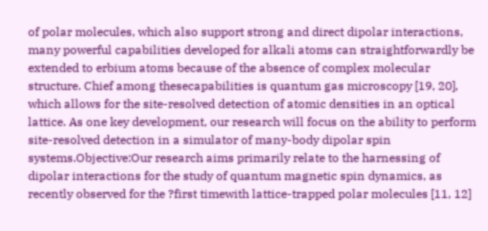of polar molecules, which also support strong and direct dipolar interactions, many powerful capabilities developed for alkali atoms can straightforwardly be extended to erbium atoms because of the absence of complex molecular structure. Chief among thesecapabilities is quantum gas microscopy [19, 20], which allows for the site-resolved detection of atomic densities in an optical lattice. As one key development, our research will focus on the ability to perform site-resolved detection in a simulator of many-body dipolar spin systems.Objective:Our research aims primarily relate to the harnessing of dipolar interactions for the study of quantum magnetic spin dynamics, as recently observed for the ?first timewith lattice-trapped polar molecules [11, 12]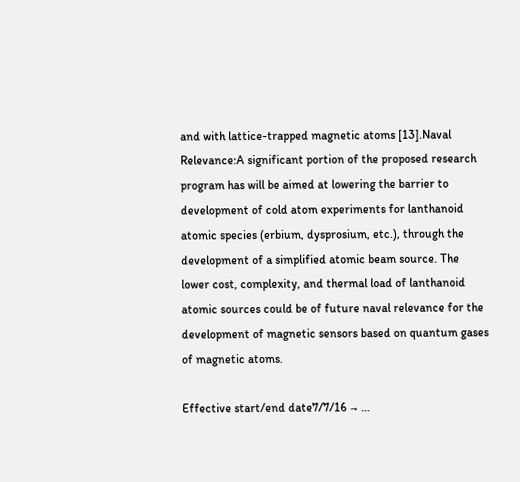and with lattice-trapped magnetic atoms [13].Naval Relevance:A significant portion of the proposed research program has will be aimed at lowering the barrier to development of cold atom experiments for lanthanoid atomic species (erbium, dysprosium, etc.), through the development of a simplified atomic beam source. The lower cost, complexity, and thermal load of lanthanoid atomic sources could be of future naval relevance for the development of magnetic sensors based on quantum gases of magnetic atoms.

Effective start/end date7/7/16 → …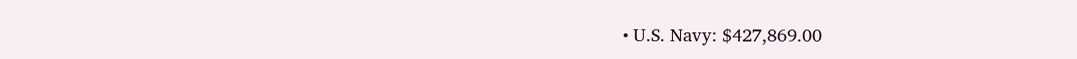• U.S. Navy: $427,869.00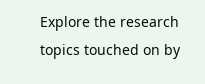Explore the research topics touched on by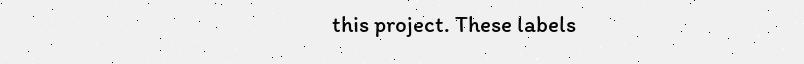this project. These labels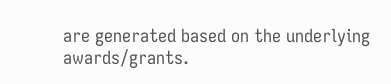are generated based on the underlying awards/grants.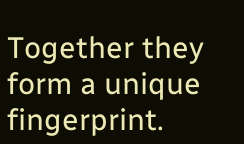Together they form a unique fingerprint.